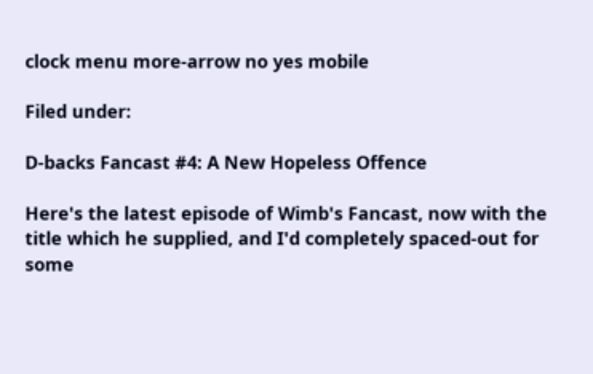clock menu more-arrow no yes mobile

Filed under:

D-backs Fancast #4: A New Hopeless Offence

Here's the latest episode of Wimb's Fancast, now with the title which he supplied, and I'd completely spaced-out for some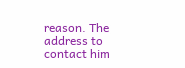reason. The address to contact him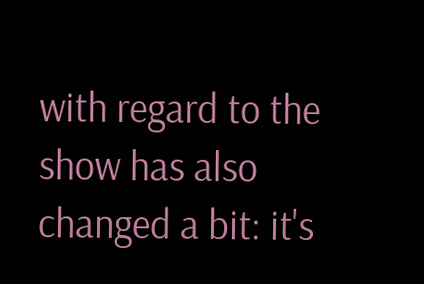with regard to the show has also changed a bit: it's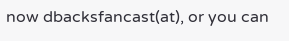now dbacksfancast(at), or you can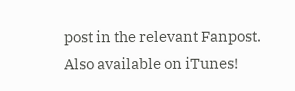post in the relevant Fanpost. Also available on iTunes!